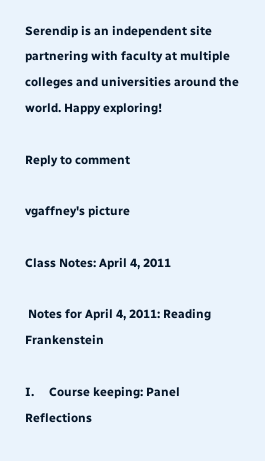Serendip is an independent site partnering with faculty at multiple colleges and universities around the world. Happy exploring!

Reply to comment

vgaffney's picture

Class Notes: April 4, 2011

 Notes for April 4, 2011: Reading Frankenstein

I.     Course keeping: Panel Reflections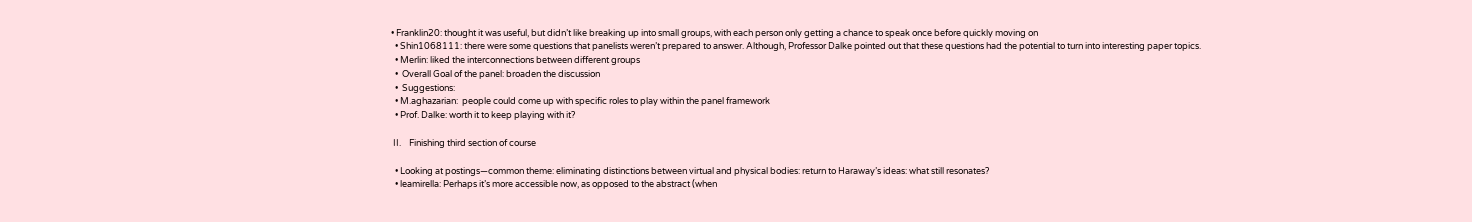• Franklin20: thought it was useful, but didn’t like breaking up into small groups, with each person only getting a chance to speak once before quickly moving on
  • Shin1068111: there were some questions that panelists weren’t prepared to answer. Although, Professor Dalke pointed out that these questions had the potential to turn into interesting paper topics.
  • Merlin: liked the interconnections between different groups
  •  Overall Goal of the panel: broaden the discussion
  •  Suggestions:
  • M.aghazarian:  people could come up with specific roles to play within the panel framework
  • Prof. Dalke: worth it to keep playing with it?

 II.    Finishing third section of course

  • Looking at postings—common theme: eliminating distinctions between virtual and physical bodies: return to Haraway’s ideas: what still resonates?
  • leamirella: Perhaps it’s more accessible now, as opposed to the abstract (when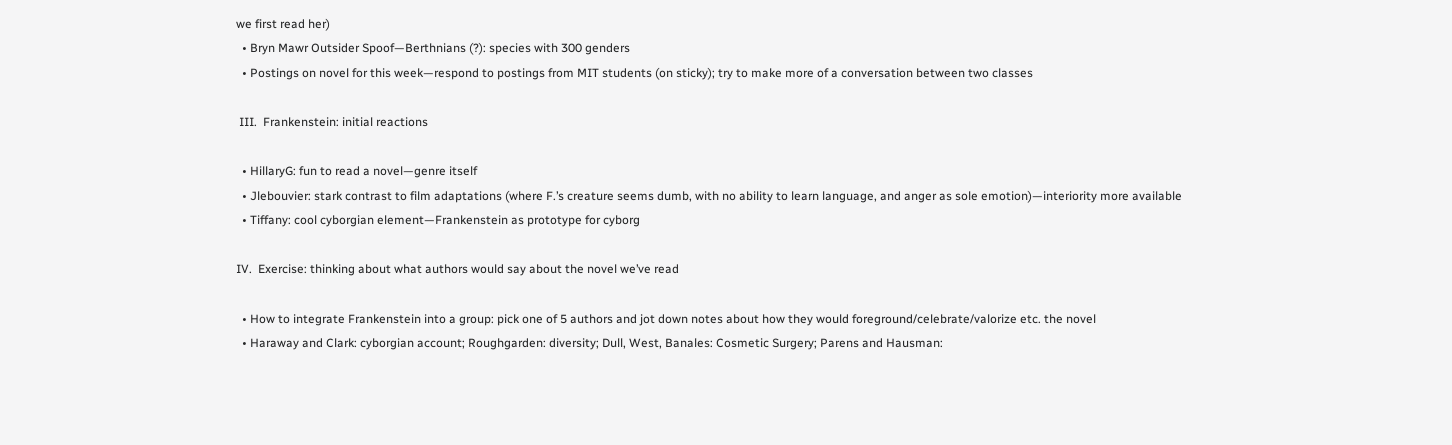we first read her)
  • Bryn Mawr Outsider Spoof—Berthnians (?): species with 300 genders
  • Postings on novel for this week—respond to postings from MIT students (on sticky); try to make more of a conversation between two classes

 III.  Frankenstein: initial reactions

  • HillaryG: fun to read a novel—genre itself
  • Jlebouvier: stark contrast to film adaptations (where F.’s creature seems dumb, with no ability to learn language, and anger as sole emotion)—interiority more available
  • Tiffany: cool cyborgian element—Frankenstein as prototype for cyborg

IV.  Exercise: thinking about what authors would say about the novel we’ve read

  • How to integrate Frankenstein into a group: pick one of 5 authors and jot down notes about how they would foreground/celebrate/valorize etc. the novel
  • Haraway and Clark: cyborgian account; Roughgarden: diversity; Dull, West, Banales: Cosmetic Surgery; Parens and Hausman: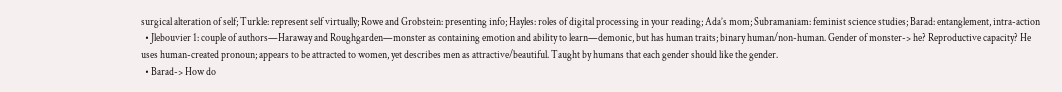surgical alteration of self; Turkle: represent self virtually; Rowe and Grobstein: presenting info; Hayles: roles of digital processing in your reading; Ada’s mom; Subramaniam: feminist science studies; Barad: entanglement, intra-action
  • Jlebouvier 1: couple of authors—Haraway and Roughgarden—monster as containing emotion and ability to learn—demonic, but has human traits; binary human/non-human. Gender of monster-> he? Reproductive capacity? He uses human-created pronoun; appears to be attracted to women, yet describes men as attractive/beautiful. Taught by humans that each gender should like the gender.
  • Barad-> How do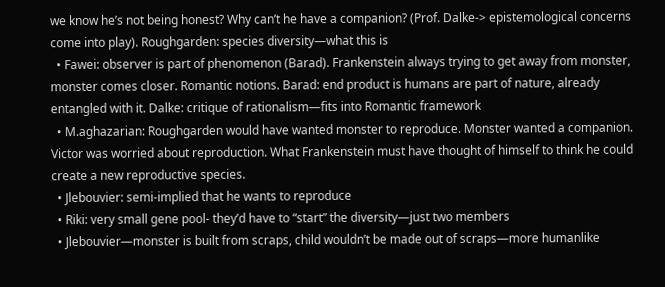we know he’s not being honest? Why can’t he have a companion? (Prof. Dalke-> epistemological concerns come into play). Roughgarden: species diversity—what this is
  • Fawei: observer is part of phenomenon (Barad). Frankenstein always trying to get away from monster, monster comes closer. Romantic notions. Barad: end product is humans are part of nature, already entangled with it. Dalke: critique of rationalism—fits into Romantic framework
  • M.aghazarian: Roughgarden would have wanted monster to reproduce. Monster wanted a companion. Victor was worried about reproduction. What Frankenstein must have thought of himself to think he could create a new reproductive species.
  • Jlebouvier: semi-implied that he wants to reproduce
  • Riki: very small gene pool- they’d have to “start” the diversity—just two members
  • Jlebouvier—monster is built from scraps, child wouldn’t be made out of scraps—more humanlike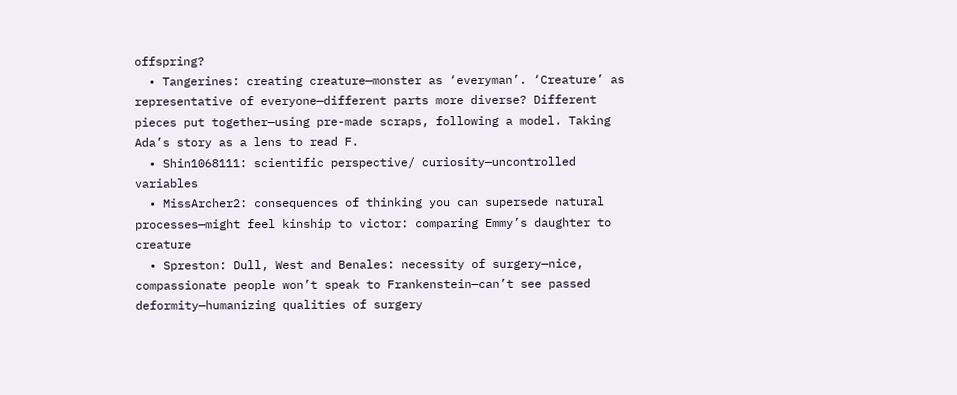offspring?
  • Tangerines: creating creature—monster as ‘everyman’. ‘Creature’ as representative of everyone—different parts more diverse? Different pieces put together—using pre-made scraps, following a model. Taking Ada’s story as a lens to read F.
  • Shin1068111: scientific perspective/ curiosity—uncontrolled variables
  • MissArcher2: consequences of thinking you can supersede natural processes—might feel kinship to victor: comparing Emmy’s daughter to creature
  • Spreston: Dull, West and Benales: necessity of surgery—nice, compassionate people won’t speak to Frankenstein—can’t see passed deformity—humanizing qualities of surgery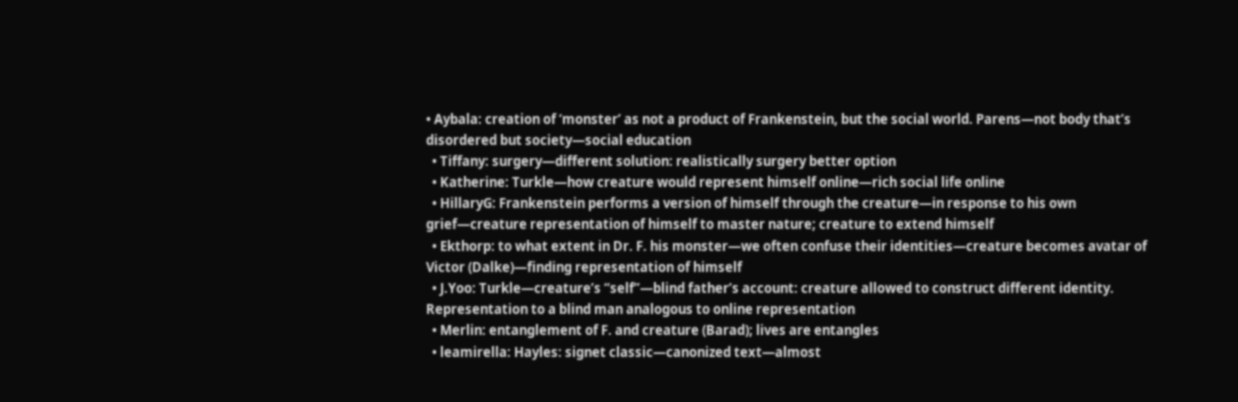• Aybala: creation of ‘monster’ as not a product of Frankenstein, but the social world. Parens—not body that’s disordered but society—social education
  • Tiffany: surgery—different solution: realistically surgery better option
  • Katherine: Turkle—how creature would represent himself online—rich social life online
  • HillaryG: Frankenstein performs a version of himself through the creature—in response to his own grief—creature representation of himself to master nature; creature to extend himself
  • Ekthorp: to what extent in Dr. F. his monster—we often confuse their identities—creature becomes avatar of Victor (Dalke)—finding representation of himself
  • J.Yoo: Turkle—creature’s “self”—blind father’s account: creature allowed to construct different identity. Representation to a blind man analogous to online representation
  • Merlin: entanglement of F. and creature (Barad); lives are entangles
  • leamirella: Hayles: signet classic—canonized text—almost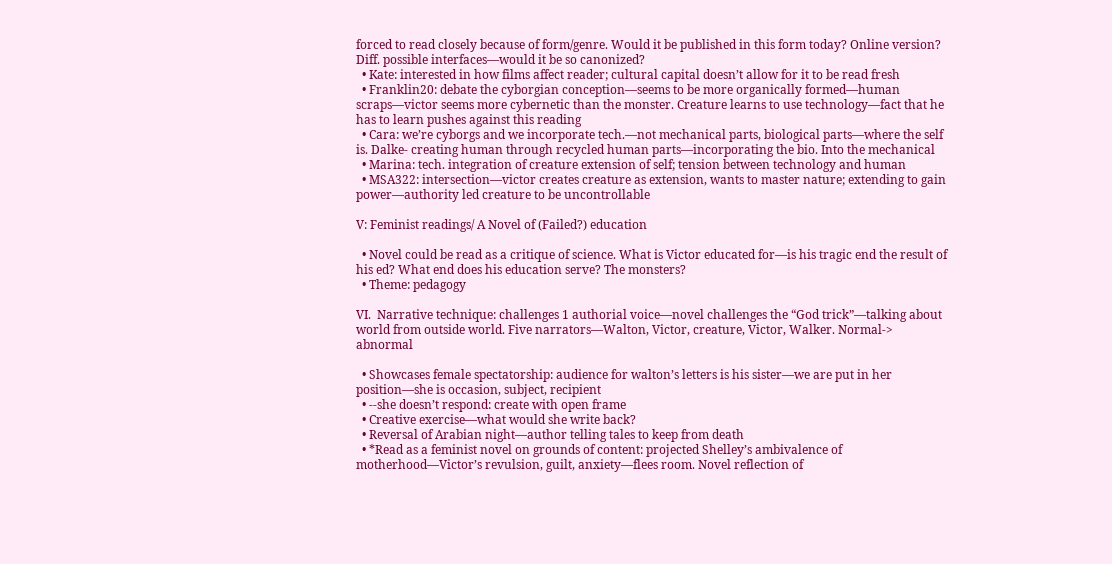forced to read closely because of form/genre. Would it be published in this form today? Online version? Diff. possible interfaces—would it be so canonized?
  • Kate: interested in how films affect reader; cultural capital doesn’t allow for it to be read fresh
  • Franklin20: debate the cyborgian conception—seems to be more organically formed—human scraps—victor seems more cybernetic than the monster. Creature learns to use technology—fact that he has to learn pushes against this reading
  • Cara: we’re cyborgs and we incorporate tech.—not mechanical parts, biological parts—where the self is. Dalke- creating human through recycled human parts—incorporating the bio. Into the mechanical
  • Marina: tech. integration of creature extension of self; tension between technology and human
  • MSA322: intersection—victor creates creature as extension, wants to master nature; extending to gain power—authority led creature to be uncontrollable

V: Feminist readings/ A Novel of (Failed?) education

  • Novel could be read as a critique of science. What is Victor educated for—is his tragic end the result of his ed? What end does his education serve? The monsters?
  • Theme: pedagogy

VI.  Narrative technique: challenges 1 authorial voice—novel challenges the “God trick”—talking about world from outside world. Five narrators—Walton, Victor, creature, Victor, Walker. Normal-> abnormal

  • Showcases female spectatorship: audience for walton’s letters is his sister—we are put in her position—she is occasion, subject, recipient
  • --she doesn’t respond: create with open frame
  • Creative exercise—what would she write back?
  • Reversal of Arabian night—author telling tales to keep from death
  • *Read as a feminist novel on grounds of content: projected Shelley’s ambivalence of motherhood—Victor’s revulsion, guilt, anxiety—flees room. Novel reflection of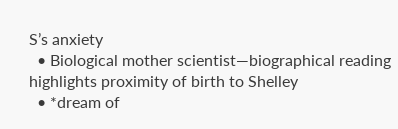S’s anxiety
  • Biological mother scientist—biographical reading highlights proximity of birth to Shelley
  • *dream of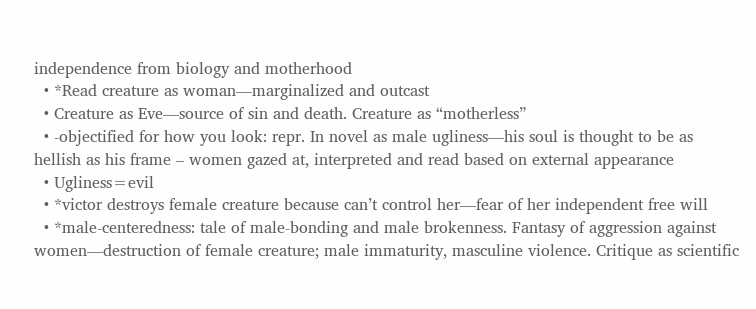independence from biology and motherhood
  • *Read creature as woman—marginalized and outcast
  • Creature as Eve—source of sin and death. Creature as “motherless”
  • -objectified for how you look: repr. In novel as male ugliness—his soul is thought to be as hellish as his frame – women gazed at, interpreted and read based on external appearance
  • Ugliness=evil
  • *victor destroys female creature because can’t control her—fear of her independent free will
  • *male-centeredness: tale of male-bonding and male brokenness. Fantasy of aggression against women—destruction of female creature; male immaturity, masculine violence. Critique as scientific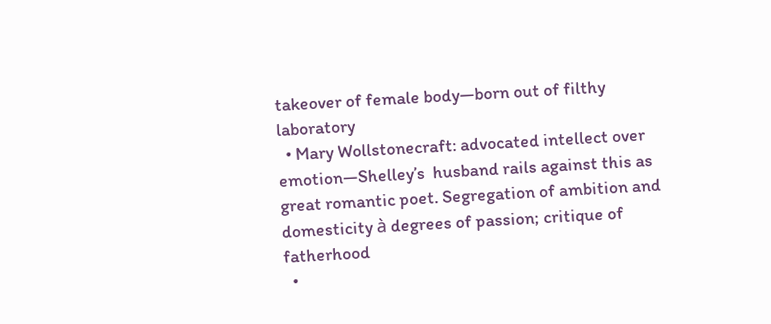takeover of female body—born out of filthy laboratory
  • Mary Wollstonecraft: advocated intellect over emotion—Shelley’s  husband rails against this as great romantic poet. Segregation of ambition and domesticity à degrees of passion; critique of fatherhood
  •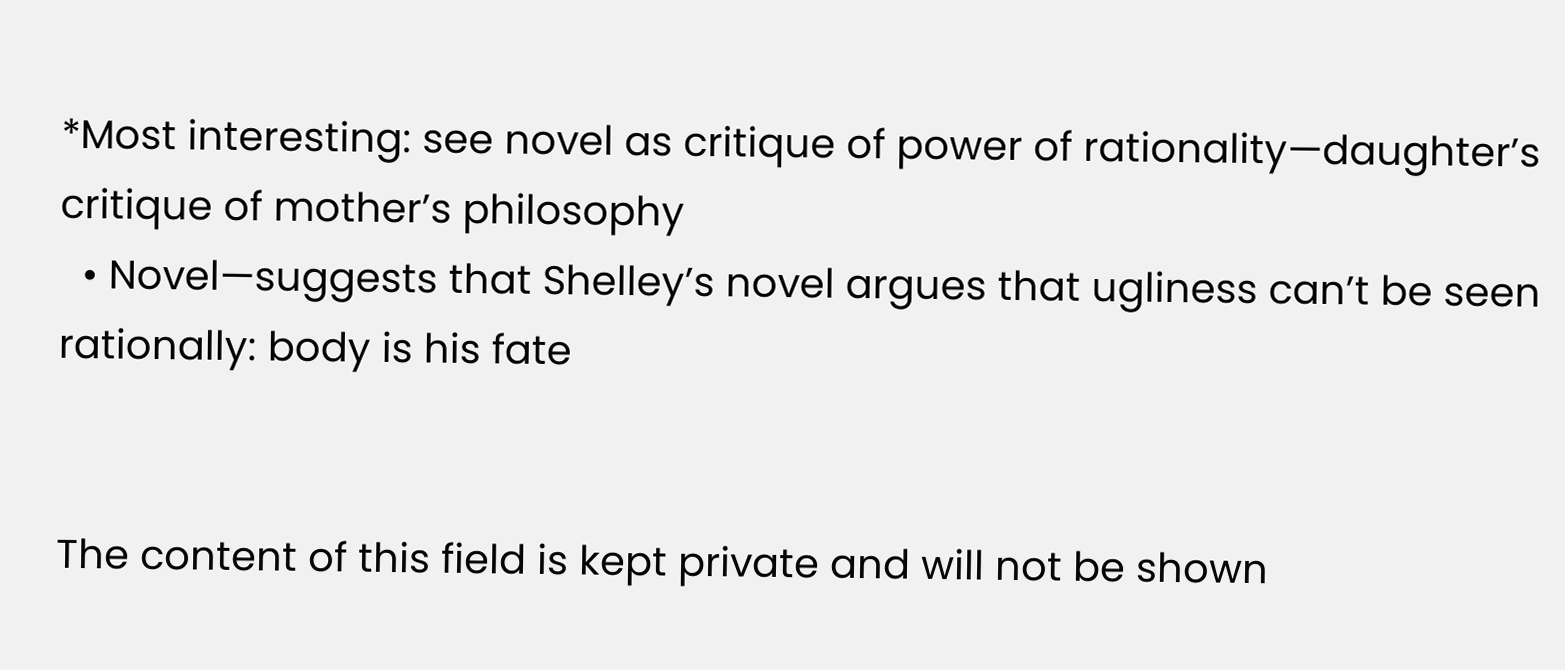*Most interesting: see novel as critique of power of rationality—daughter’s critique of mother’s philosophy
  • Novel—suggests that Shelley’s novel argues that ugliness can’t be seen rationally: body is his fate


The content of this field is kept private and will not be shown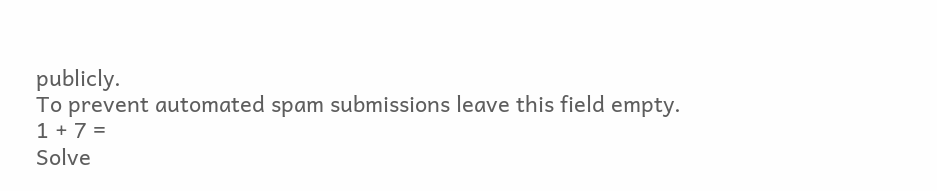publicly.
To prevent automated spam submissions leave this field empty.
1 + 7 =
Solve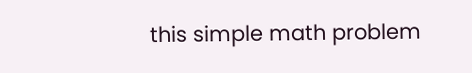this simple math problem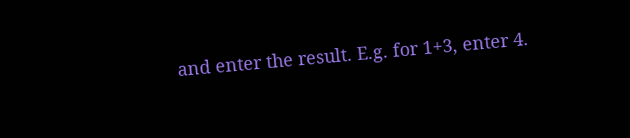and enter the result. E.g. for 1+3, enter 4.